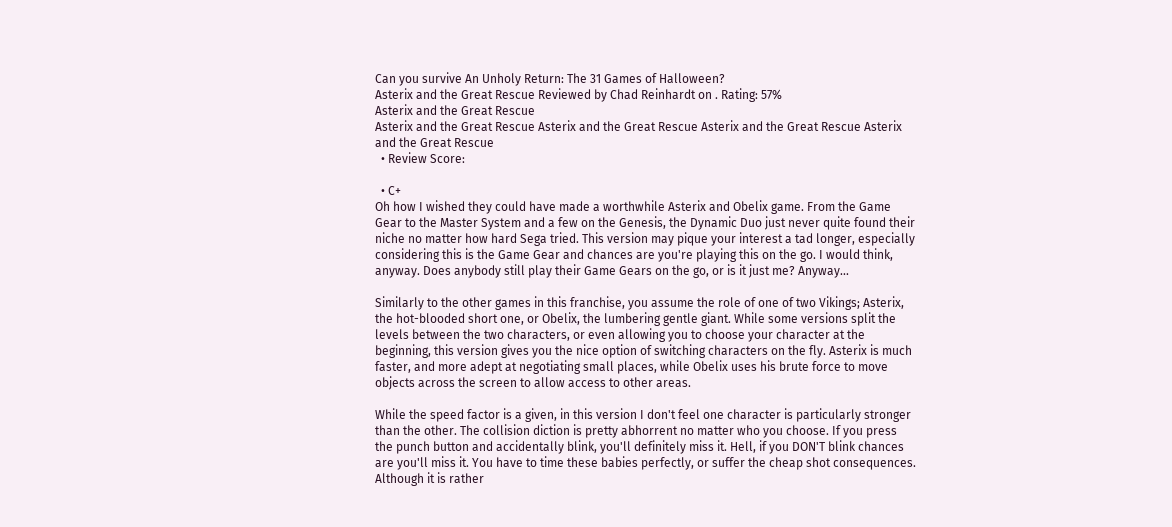Can you survive An Unholy Return: The 31 Games of Halloween?
Asterix and the Great Rescue Reviewed by Chad Reinhardt on . Rating: 57%
Asterix and the Great Rescue
Asterix and the Great Rescue Asterix and the Great Rescue Asterix and the Great Rescue Asterix and the Great Rescue
  • Review Score:

  • C+
Oh how I wished they could have made a worthwhile Asterix and Obelix game. From the Game Gear to the Master System and a few on the Genesis, the Dynamic Duo just never quite found their niche no matter how hard Sega tried. This version may pique your interest a tad longer, especially considering this is the Game Gear and chances are you're playing this on the go. I would think, anyway. Does anybody still play their Game Gears on the go, or is it just me? Anyway...

Similarly to the other games in this franchise, you assume the role of one of two Vikings; Asterix, the hot-blooded short one, or Obelix, the lumbering gentle giant. While some versions split the levels between the two characters, or even allowing you to choose your character at the beginning, this version gives you the nice option of switching characters on the fly. Asterix is much faster, and more adept at negotiating small places, while Obelix uses his brute force to move objects across the screen to allow access to other areas.

While the speed factor is a given, in this version I don't feel one character is particularly stronger than the other. The collision diction is pretty abhorrent no matter who you choose. If you press the punch button and accidentally blink, you'll definitely miss it. Hell, if you DON'T blink chances are you'll miss it. You have to time these babies perfectly, or suffer the cheap shot consequences. Although it is rather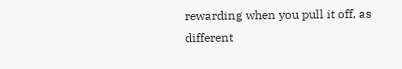rewarding when you pull it off, as different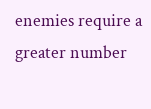enemies require a greater number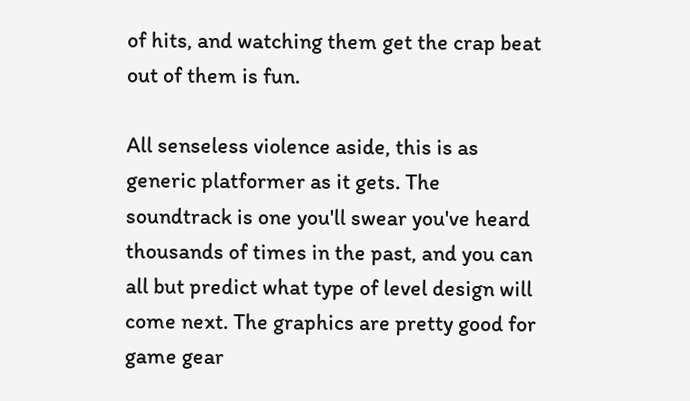of hits, and watching them get the crap beat out of them is fun.

All senseless violence aside, this is as generic platformer as it gets. The soundtrack is one you'll swear you've heard thousands of times in the past, and you can all but predict what type of level design will come next. The graphics are pretty good for game gear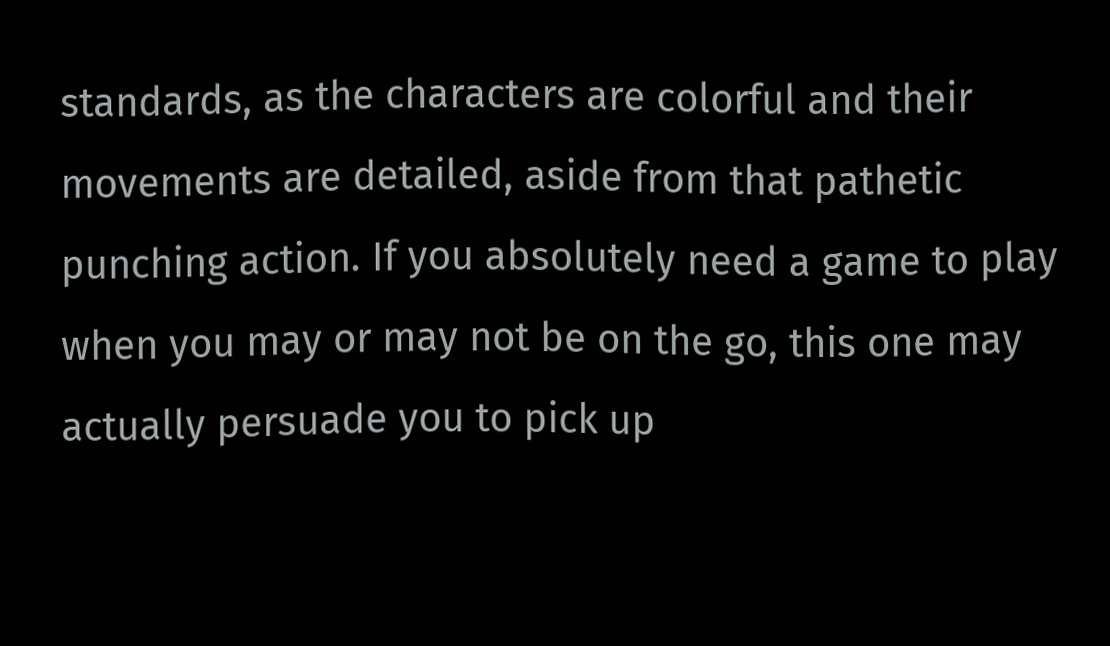standards, as the characters are colorful and their movements are detailed, aside from that pathetic punching action. If you absolutely need a game to play when you may or may not be on the go, this one may actually persuade you to pick up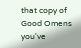that copy of Good Omens you've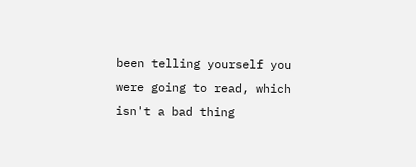been telling yourself you were going to read, which isn't a bad thing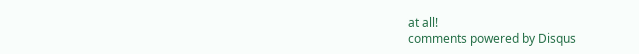at all!
comments powered by Disqus